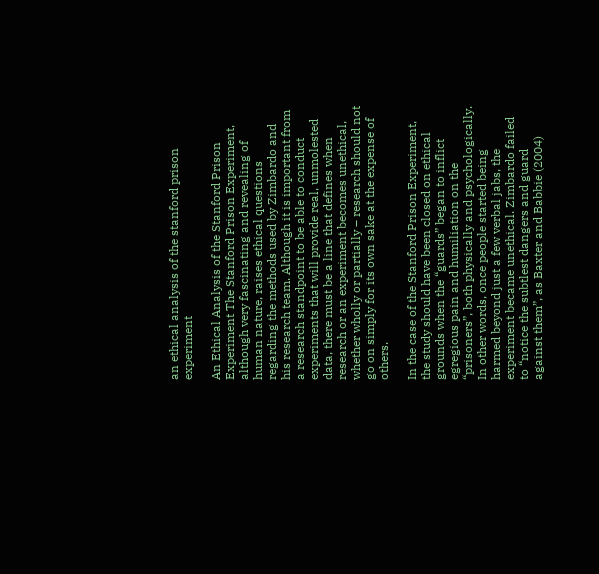an ethical analysis of the stanford prison experiment

An Ethical Analysis of the Stanford Prison Experiment The Stanford Prison Experiment, although very fascinating and revealing of human nature, raises ethical questions regarding the methods used by Zimbardo and his research team. Although it is important from a research standpoint to be able to conduct experiments that will provide real, unmolested data, there must be a line that defines when research or an experiment becomes unethical, whether wholly or partially – research should not go on simply for its own sake at the expense of others.

In the case of the Stanford Prison Experiment, the study should have been closed on ethical grounds when the “guards” began to inflict egregious pain and humiliation on the “prisoners”, both physically and psychologically. In other words, once people started being harmed beyond just a few verbal jabs, the experiment became unethical. Zimbardo failed to “notice the subtlest dangers and guard against them”, as Baxter and Babbie (2004)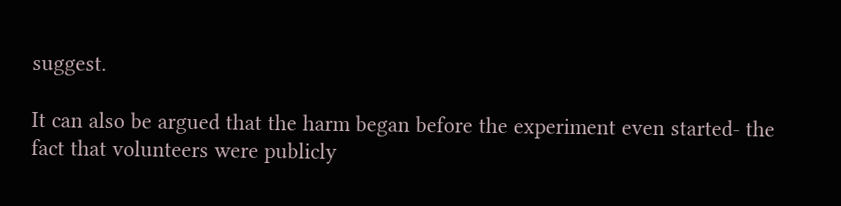suggest.

It can also be argued that the harm began before the experiment even started- the fact that volunteers were publicly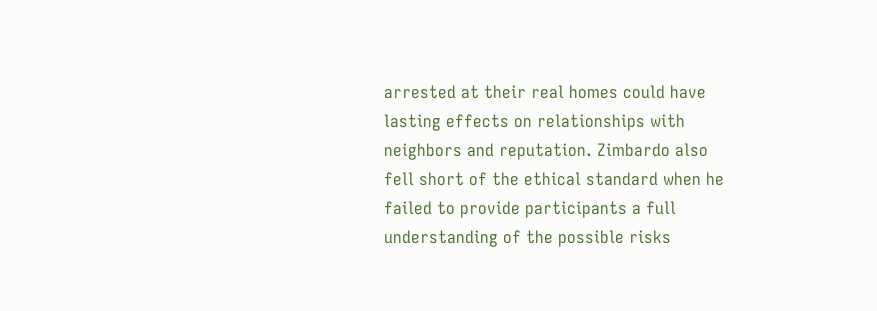arrested at their real homes could have lasting effects on relationships with neighbors and reputation. Zimbardo also fell short of the ethical standard when he failed to provide participants a full understanding of the possible risks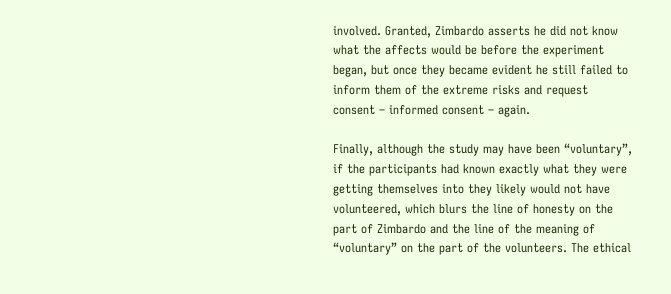involved. Granted, Zimbardo asserts he did not know what the affects would be before the experiment began, but once they became evident he still failed to inform them of the extreme risks and request consent – informed consent – again.

Finally, although the study may have been “voluntary”, if the participants had known exactly what they were getting themselves into they likely would not have volunteered, which blurs the line of honesty on the part of Zimbardo and the line of the meaning of “voluntary” on the part of the volunteers. The ethical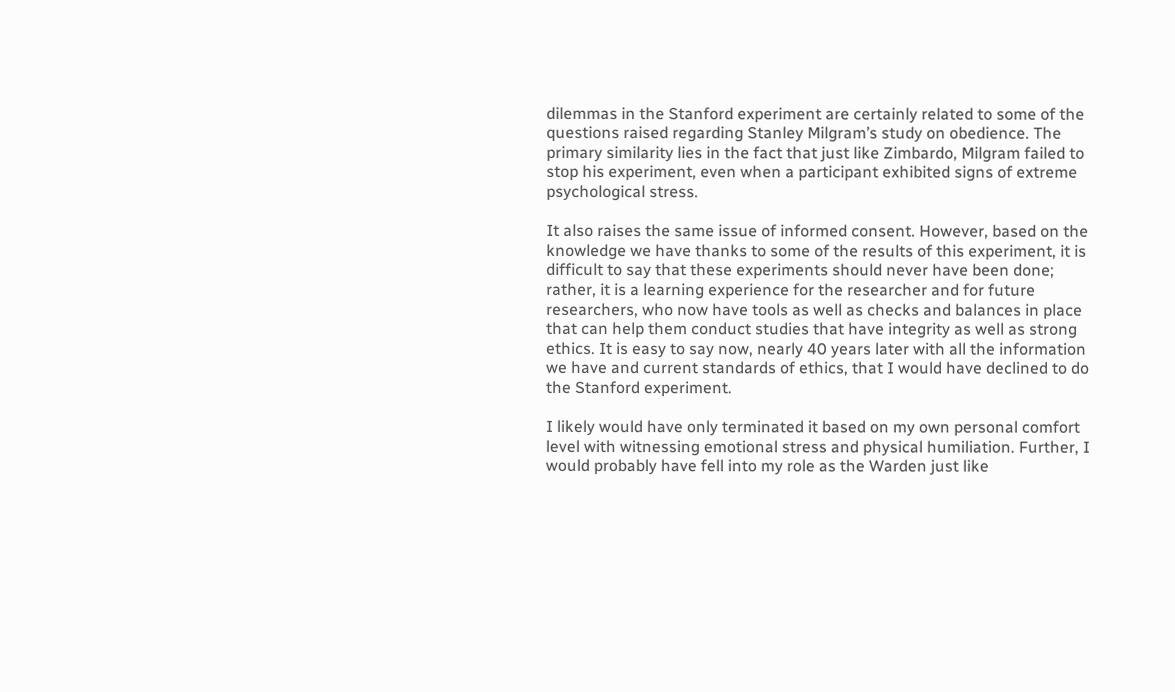dilemmas in the Stanford experiment are certainly related to some of the questions raised regarding Stanley Milgram’s study on obedience. The primary similarity lies in the fact that just like Zimbardo, Milgram failed to stop his experiment, even when a participant exhibited signs of extreme psychological stress.

It also raises the same issue of informed consent. However, based on the knowledge we have thanks to some of the results of this experiment, it is difficult to say that these experiments should never have been done; rather, it is a learning experience for the researcher and for future researchers, who now have tools as well as checks and balances in place that can help them conduct studies that have integrity as well as strong ethics. It is easy to say now, nearly 40 years later with all the information we have and current standards of ethics, that I would have declined to do the Stanford experiment.

I likely would have only terminated it based on my own personal comfort level with witnessing emotional stress and physical humiliation. Further, I would probably have fell into my role as the Warden just like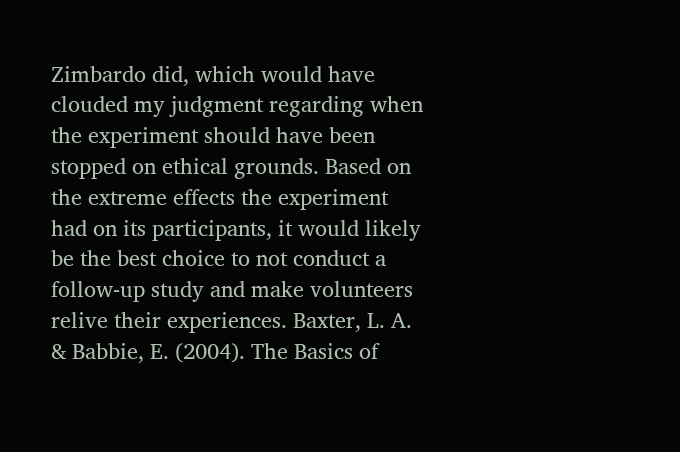Zimbardo did, which would have clouded my judgment regarding when the experiment should have been stopped on ethical grounds. Based on the extreme effects the experiment had on its participants, it would likely be the best choice to not conduct a follow-up study and make volunteers relive their experiences. Baxter, L. A. & Babbie, E. (2004). The Basics of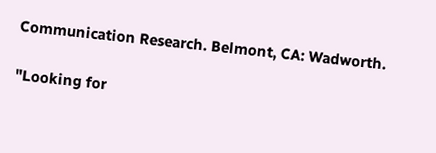Communication Research. Belmont, CA: Wadworth.

"Looking for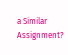a Similar Assignment?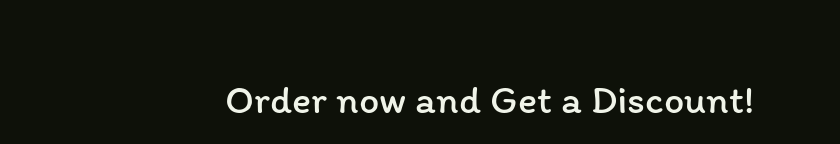Order now and Get a Discount!